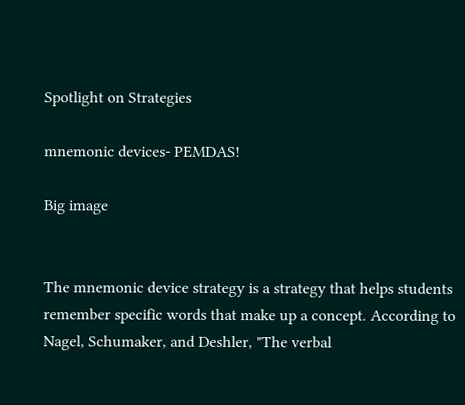Spotlight on Strategies

mnemonic devices- PEMDAS!

Big image


The mnemonic device strategy is a strategy that helps students remember specific words that make up a concept. According to Nagel, Schumaker, and Deshler, "The verbal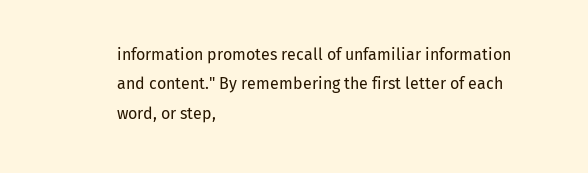information promotes recall of unfamiliar information and content." By remembering the first letter of each word, or step,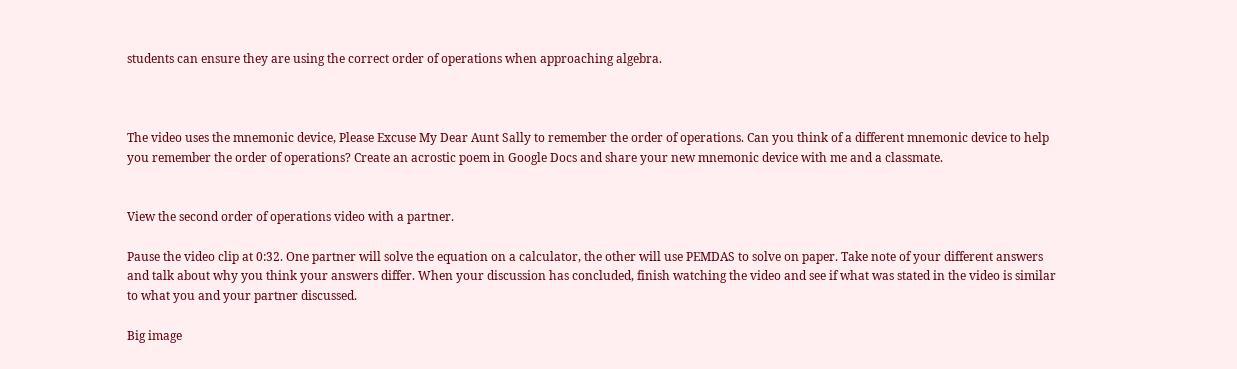students can ensure they are using the correct order of operations when approaching algebra.



The video uses the mnemonic device, Please Excuse My Dear Aunt Sally to remember the order of operations. Can you think of a different mnemonic device to help you remember the order of operations? Create an acrostic poem in Google Docs and share your new mnemonic device with me and a classmate.


View the second order of operations video with a partner.

Pause the video clip at 0:32. One partner will solve the equation on a calculator, the other will use PEMDAS to solve on paper. Take note of your different answers and talk about why you think your answers differ. When your discussion has concluded, finish watching the video and see if what was stated in the video is similar to what you and your partner discussed.

Big image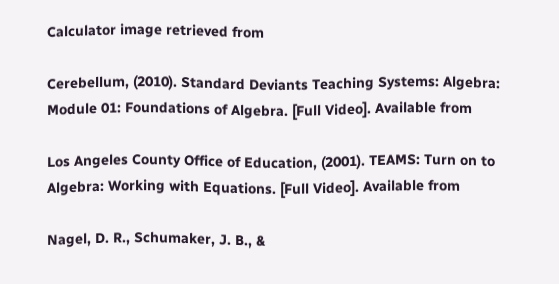Calculator image retrieved from

Cerebellum, (2010). Standard Deviants Teaching Systems: Algebra: Module 01: Foundations of Algebra. [Full Video]. Available from

Los Angeles County Office of Education, (2001). TEAMS: Turn on to Algebra: Working with Equations. [Full Video]. Available from

Nagel, D. R., Schumaker, J. B., &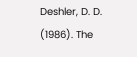Deshler, D. D. (1986). The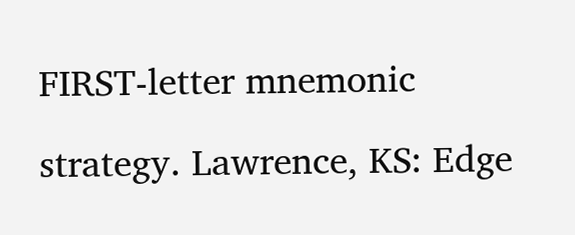FIRST-letter mnemonic

strategy. Lawrence, KS: Edge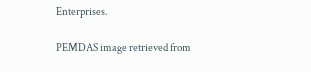Enterprises.

PEMDAS image retrieved from